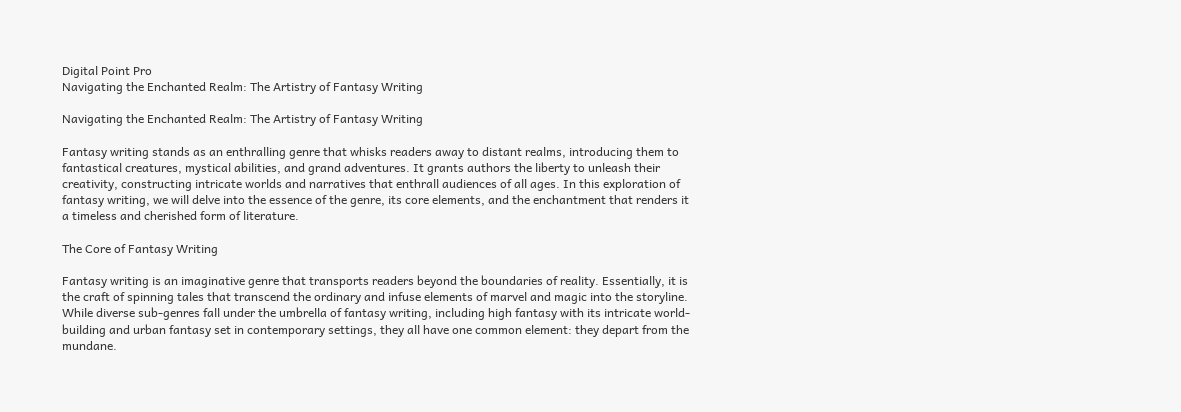Digital Point Pro
Navigating the Enchanted Realm: The Artistry of Fantasy Writing

Navigating the Enchanted Realm: The Artistry of Fantasy Writing

Fantasy writing stands as an enthralling genre that whisks readers away to distant realms, introducing them to fantastical creatures, mystical abilities, and grand adventures. It grants authors the liberty to unleash their creativity, constructing intricate worlds and narratives that enthrall audiences of all ages. In this exploration of fantasy writing, we will delve into the essence of the genre, its core elements, and the enchantment that renders it a timeless and cherished form of literature.

The Core of Fantasy Writing

Fantasy writing is an imaginative genre that transports readers beyond the boundaries of reality. Essentially, it is the craft of spinning tales that transcend the ordinary and infuse elements of marvel and magic into the storyline. While diverse sub-genres fall under the umbrella of fantasy writing, including high fantasy with its intricate world-building and urban fantasy set in contemporary settings, they all have one common element: they depart from the mundane.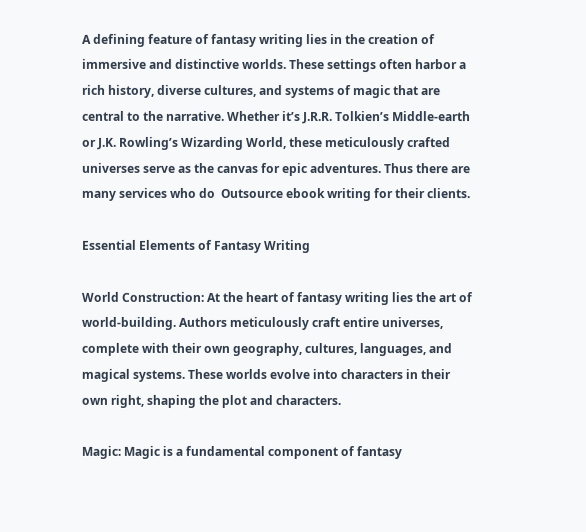A defining feature of fantasy writing lies in the creation of immersive and distinctive worlds. These settings often harbor a rich history, diverse cultures, and systems of magic that are central to the narrative. Whether it’s J.R.R. Tolkien’s Middle-earth or J.K. Rowling’s Wizarding World, these meticulously crafted universes serve as the canvas for epic adventures. Thus there are many services who do  Outsource ebook writing for their clients.

Essential Elements of Fantasy Writing

World Construction: At the heart of fantasy writing lies the art of world-building. Authors meticulously craft entire universes, complete with their own geography, cultures, languages, and magical systems. These worlds evolve into characters in their own right, shaping the plot and characters.

Magic: Magic is a fundamental component of fantasy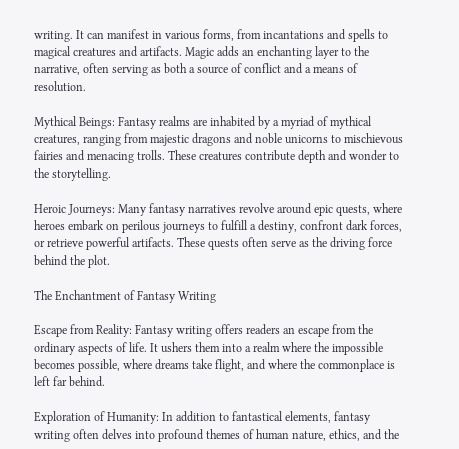writing. It can manifest in various forms, from incantations and spells to magical creatures and artifacts. Magic adds an enchanting layer to the narrative, often serving as both a source of conflict and a means of resolution.

Mythical Beings: Fantasy realms are inhabited by a myriad of mythical creatures, ranging from majestic dragons and noble unicorns to mischievous fairies and menacing trolls. These creatures contribute depth and wonder to the storytelling.

Heroic Journeys: Many fantasy narratives revolve around epic quests, where heroes embark on perilous journeys to fulfill a destiny, confront dark forces, or retrieve powerful artifacts. These quests often serve as the driving force behind the plot.

The Enchantment of Fantasy Writing

Escape from Reality: Fantasy writing offers readers an escape from the ordinary aspects of life. It ushers them into a realm where the impossible becomes possible, where dreams take flight, and where the commonplace is left far behind.

Exploration of Humanity: In addition to fantastical elements, fantasy writing often delves into profound themes of human nature, ethics, and the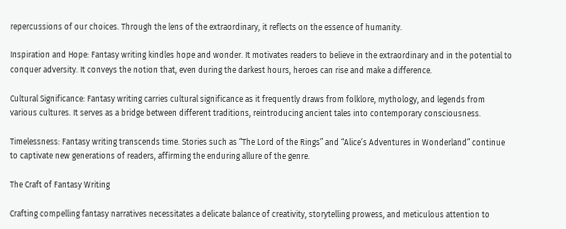repercussions of our choices. Through the lens of the extraordinary, it reflects on the essence of humanity.

Inspiration and Hope: Fantasy writing kindles hope and wonder. It motivates readers to believe in the extraordinary and in the potential to conquer adversity. It conveys the notion that, even during the darkest hours, heroes can rise and make a difference.

Cultural Significance: Fantasy writing carries cultural significance as it frequently draws from folklore, mythology, and legends from various cultures. It serves as a bridge between different traditions, reintroducing ancient tales into contemporary consciousness.

Timelessness: Fantasy writing transcends time. Stories such as “The Lord of the Rings” and “Alice’s Adventures in Wonderland” continue to captivate new generations of readers, affirming the enduring allure of the genre.

The Craft of Fantasy Writing

Crafting compelling fantasy narratives necessitates a delicate balance of creativity, storytelling prowess, and meticulous attention to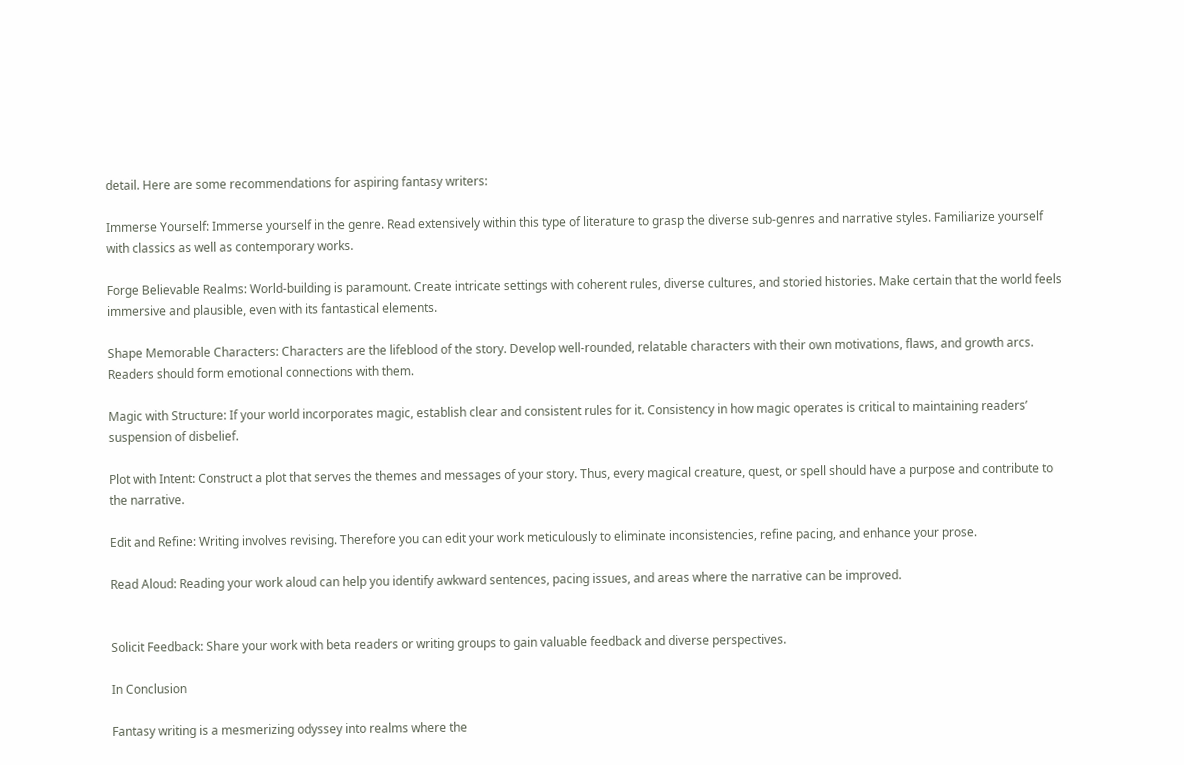detail. Here are some recommendations for aspiring fantasy writers:

Immerse Yourself: Immerse yourself in the genre. Read extensively within this type of literature to grasp the diverse sub-genres and narrative styles. Familiarize yourself with classics as well as contemporary works.

Forge Believable Realms: World-building is paramount. Create intricate settings with coherent rules, diverse cultures, and storied histories. Make certain that the world feels immersive and plausible, even with its fantastical elements.

Shape Memorable Characters: Characters are the lifeblood of the story. Develop well-rounded, relatable characters with their own motivations, flaws, and growth arcs. Readers should form emotional connections with them.

Magic with Structure: If your world incorporates magic, establish clear and consistent rules for it. Consistency in how magic operates is critical to maintaining readers’ suspension of disbelief.

Plot with Intent: Construct a plot that serves the themes and messages of your story. Thus, every magical creature, quest, or spell should have a purpose and contribute to the narrative.

Edit and Refine: Writing involves revising. Therefore you can edit your work meticulously to eliminate inconsistencies, refine pacing, and enhance your prose.

Read Aloud: Reading your work aloud can help you identify awkward sentences, pacing issues, and areas where the narrative can be improved.


Solicit Feedback: Share your work with beta readers or writing groups to gain valuable feedback and diverse perspectives.

In Conclusion

Fantasy writing is a mesmerizing odyssey into realms where the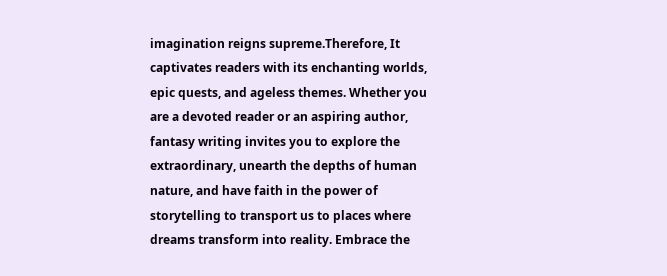imagination reigns supreme.Therefore, It captivates readers with its enchanting worlds, epic quests, and ageless themes. Whether you are a devoted reader or an aspiring author, fantasy writing invites you to explore the extraordinary, unearth the depths of human nature, and have faith in the power of storytelling to transport us to places where dreams transform into reality. Embrace the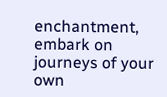enchantment, embark on journeys of your own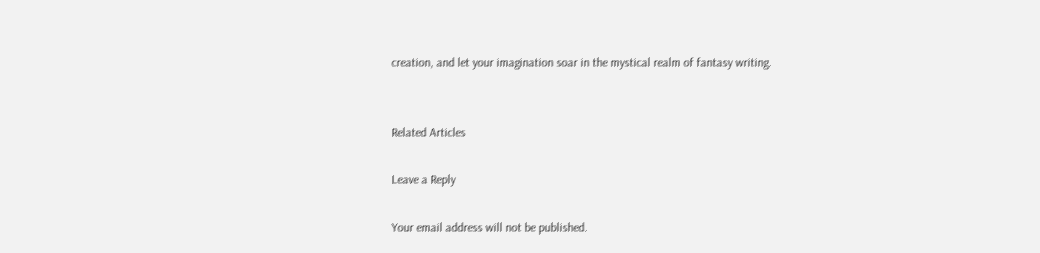creation, and let your imagination soar in the mystical realm of fantasy writing.


Related Articles

Leave a Reply

Your email address will not be published.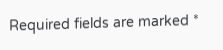Required fields are marked *